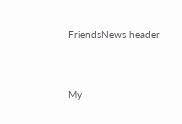FriendsNews header


My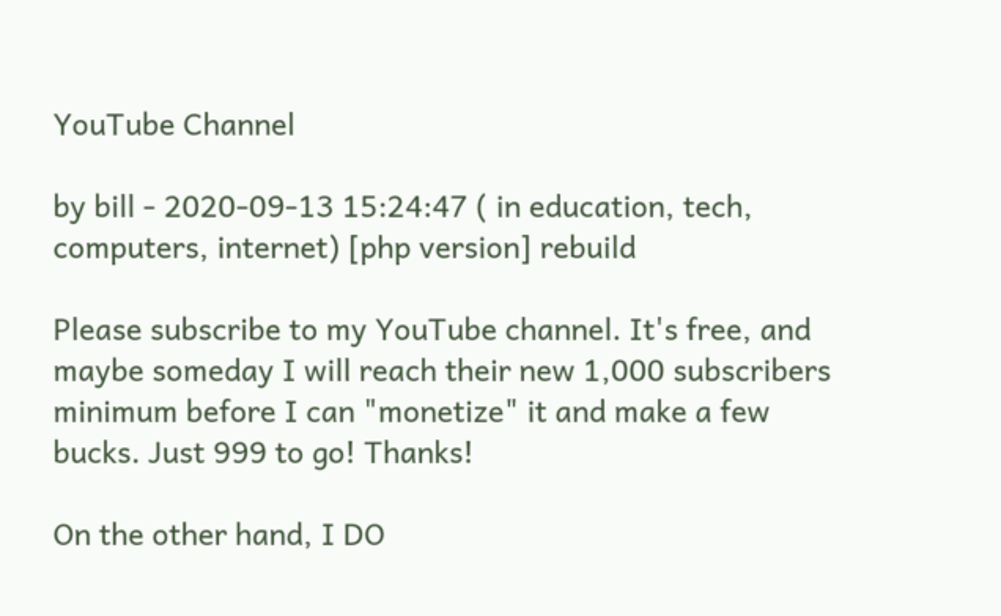YouTube Channel

by bill - 2020-09-13 15:24:47 ( in education, tech, computers, internet) [php version] rebuild

Please subscribe to my YouTube channel. It's free, and maybe someday I will reach their new 1,000 subscribers minimum before I can "monetize" it and make a few bucks. Just 999 to go! Thanks!

On the other hand, I DO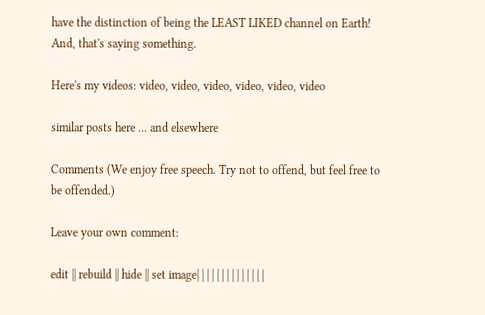have the distinction of being the LEAST LIKED channel on Earth! And, that's saying something.

Here's my videos: video, video, video, video, video, video

similar posts here ... and elsewhere

Comments (We enjoy free speech. Try not to offend, but feel free to be offended.)

Leave your own comment:

edit || rebuild || hide || set image| | | | | | | | | | | | | |